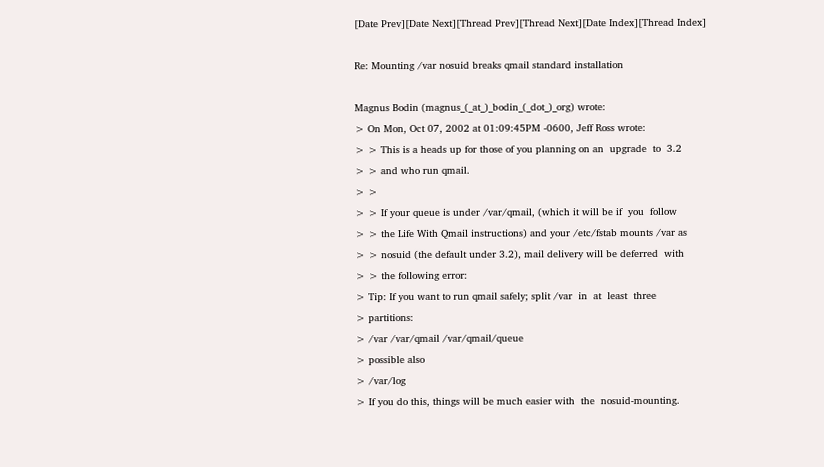[Date Prev][Date Next][Thread Prev][Thread Next][Date Index][Thread Index]

Re: Mounting /var nosuid breaks qmail standard installation

Magnus Bodin (magnus_(_at_)_bodin_(_dot_)_org) wrote:
> On Mon, Oct 07, 2002 at 01:09:45PM -0600, Jeff Ross wrote:
> > This is a heads up for those of you planning on an  upgrade  to  3.2
> > and who run qmail.
> >
> > If your queue is under /var/qmail, (which it will be if  you  follow
> > the Life With Qmail instructions) and your /etc/fstab mounts /var as
> > nosuid (the default under 3.2), mail delivery will be deferred  with
> > the following error:
> Tip: If you want to run qmail safely; split /var  in  at  least  three
> partitions:
> /var /var/qmail /var/qmail/queue
> possible also
> /var/log
> If you do this, things will be much easier with  the  nosuid-mounting.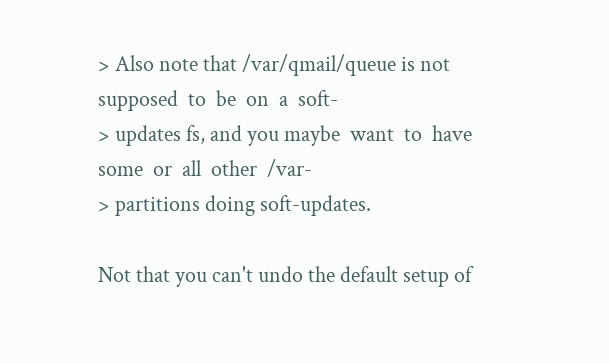> Also note that /var/qmail/queue is not  supposed  to  be  on  a  soft-
> updates fs, and you maybe  want  to  have  some  or  all  other  /var-
> partitions doing soft-updates.

Not that you can't undo the default setup of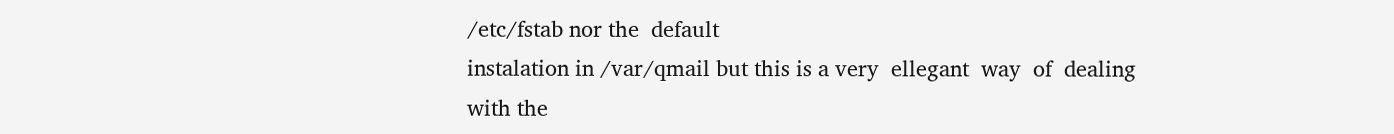/etc/fstab nor the  default
instalation in /var/qmail but this is a very  ellegant  way  of  dealing
with the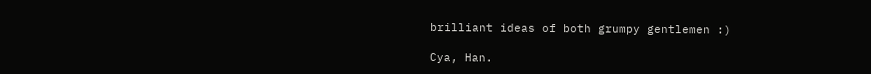brilliant ideas of both grumpy gentlemen :)

Cya, Han.